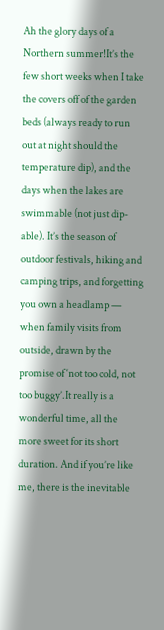Ah the glory days of a Northern summer!It’s the few short weeks when I take the covers off of the garden beds (always ready to run out at night should the temperature dip), and the days when the lakes are swimmable (not just dip-able). It’s the season of outdoor festivals, hiking and camping trips, and forgetting you own a headlamp — when family visits from outside, drawn by the promise of ‘not too cold, not too buggy’.It really is a wonderful time, all the more sweet for its short duration. And if you’re like me, there is the inevitable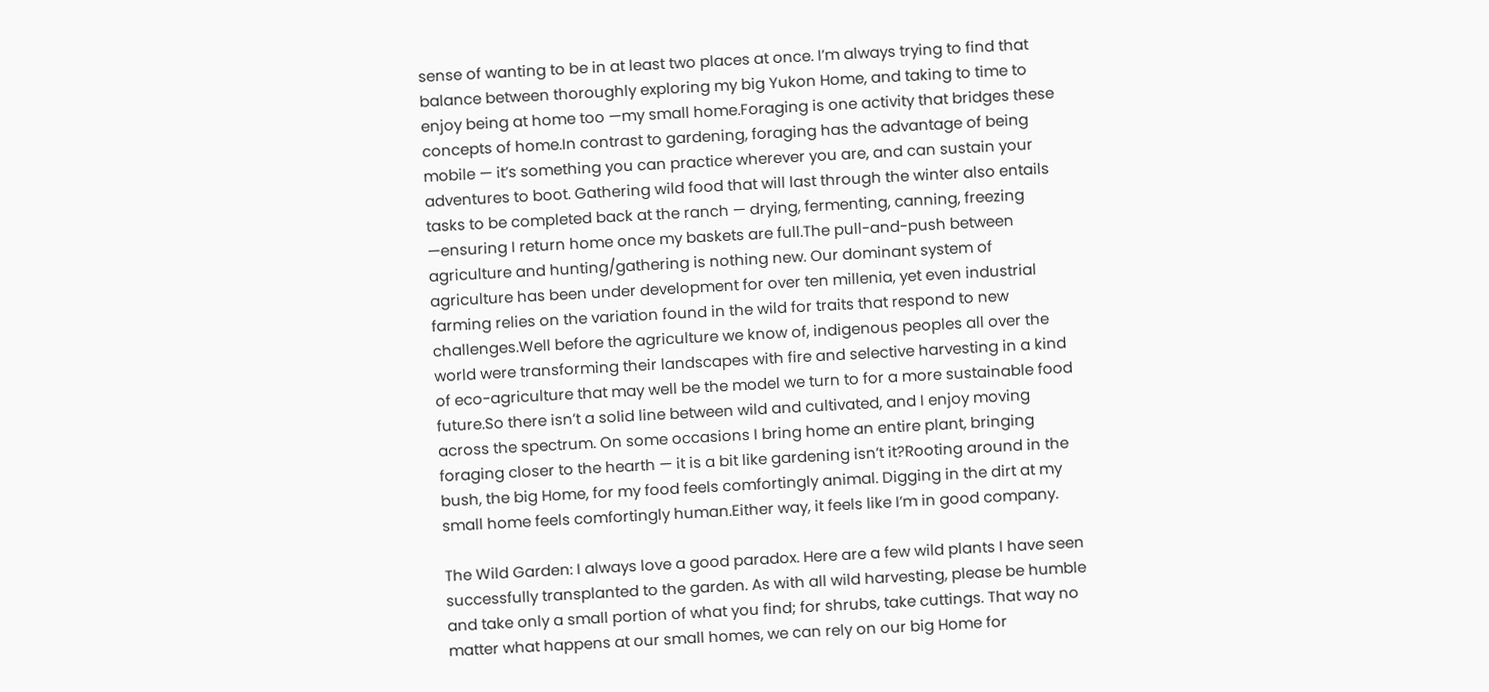sense of wanting to be in at least two places at once. I’m always trying to find that balance between thoroughly exploring my big Yukon Home, and taking to time to enjoy being at home too —my small home.Foraging is one activity that bridges these concepts of home.In contrast to gardening, foraging has the advantage of being mobile — it’s something you can practice wherever you are, and can sustain your adventures to boot. Gathering wild food that will last through the winter also entails tasks to be completed back at the ranch — drying, fermenting, canning, freezing —ensuring I return home once my baskets are full.The pull-and-push between agriculture and hunting/gathering is nothing new. Our dominant system of agriculture has been under development for over ten millenia, yet even industrial farming relies on the variation found in the wild for traits that respond to new challenges.Well before the agriculture we know of, indigenous peoples all over the world were transforming their landscapes with fire and selective harvesting in a kind of eco-agriculture that may well be the model we turn to for a more sustainable food future.So there isn’t a solid line between wild and cultivated, and I enjoy moving across the spectrum. On some occasions I bring home an entire plant, bringing foraging closer to the hearth — it is a bit like gardening isn’t it?Rooting around in the bush, the big Home, for my food feels comfortingly animal. Digging in the dirt at my small home feels comfortingly human.Either way, it feels like I’m in good company.

The Wild Garden: I always love a good paradox. Here are a few wild plants I have seen successfully transplanted to the garden. As with all wild harvesting, please be humble and take only a small portion of what you find; for shrubs, take cuttings. That way no matter what happens at our small homes, we can rely on our big Home for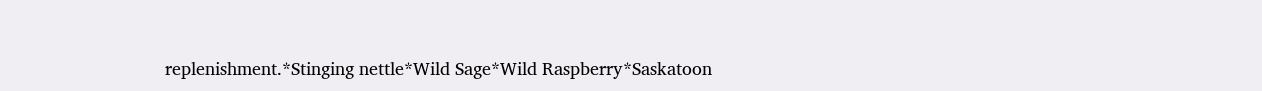replenishment.*Stinging nettle*Wild Sage*Wild Raspberry*Saskatoon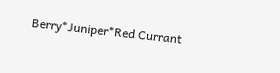Berry*Juniper*Red Currant